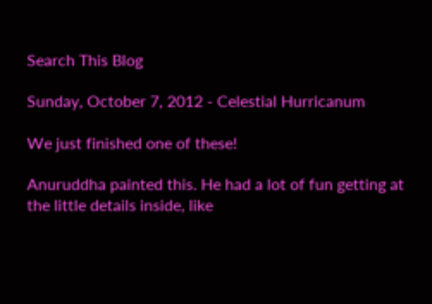Search This Blog

Sunday, October 7, 2012 - Celestial Hurricanum

We just finished one of these!

Anuruddha painted this. He had a lot of fun getting at the little details inside, like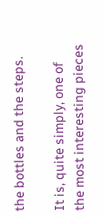the bottles and the steps.

It is, quite simply, one of the most interesting pieces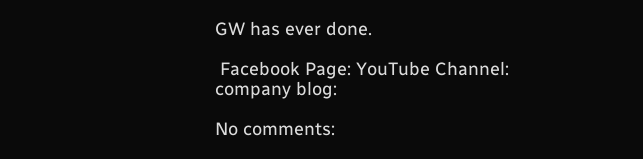GW has ever done.

 Facebook Page: YouTube Channel: company blog:

No comments: